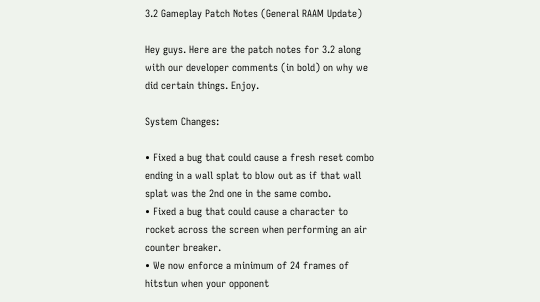3.2 Gameplay Patch Notes (General RAAM Update)

Hey guys. Here are the patch notes for 3.2 along with our developer comments (in bold) on why we did certain things. Enjoy.

System Changes:

• Fixed a bug that could cause a fresh reset combo ending in a wall splat to blow out as if that wall splat was the 2nd one in the same combo.
• Fixed a bug that could cause a character to rocket across the screen when performing an air counter breaker.
• We now enforce a minimum of 24 frames of hitstun when your opponent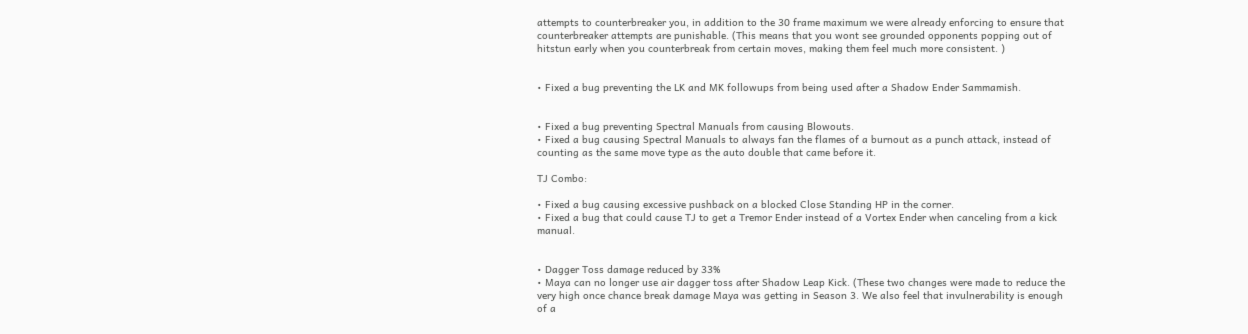attempts to counterbreaker you, in addition to the 30 frame maximum we were already enforcing to ensure that counterbreaker attempts are punishable. (This means that you wont see grounded opponents popping out of hitstun early when you counterbreak from certain moves, making them feel much more consistent. )


• Fixed a bug preventing the LK and MK followups from being used after a Shadow Ender Sammamish.


• Fixed a bug preventing Spectral Manuals from causing Blowouts.
• Fixed a bug causing Spectral Manuals to always fan the flames of a burnout as a punch attack, instead of counting as the same move type as the auto double that came before it.

TJ Combo:

• Fixed a bug causing excessive pushback on a blocked Close Standing HP in the corner.
• Fixed a bug that could cause TJ to get a Tremor Ender instead of a Vortex Ender when canceling from a kick manual.


• Dagger Toss damage reduced by 33%
• Maya can no longer use air dagger toss after Shadow Leap Kick. (These two changes were made to reduce the very high once chance break damage Maya was getting in Season 3. We also feel that invulnerability is enough of a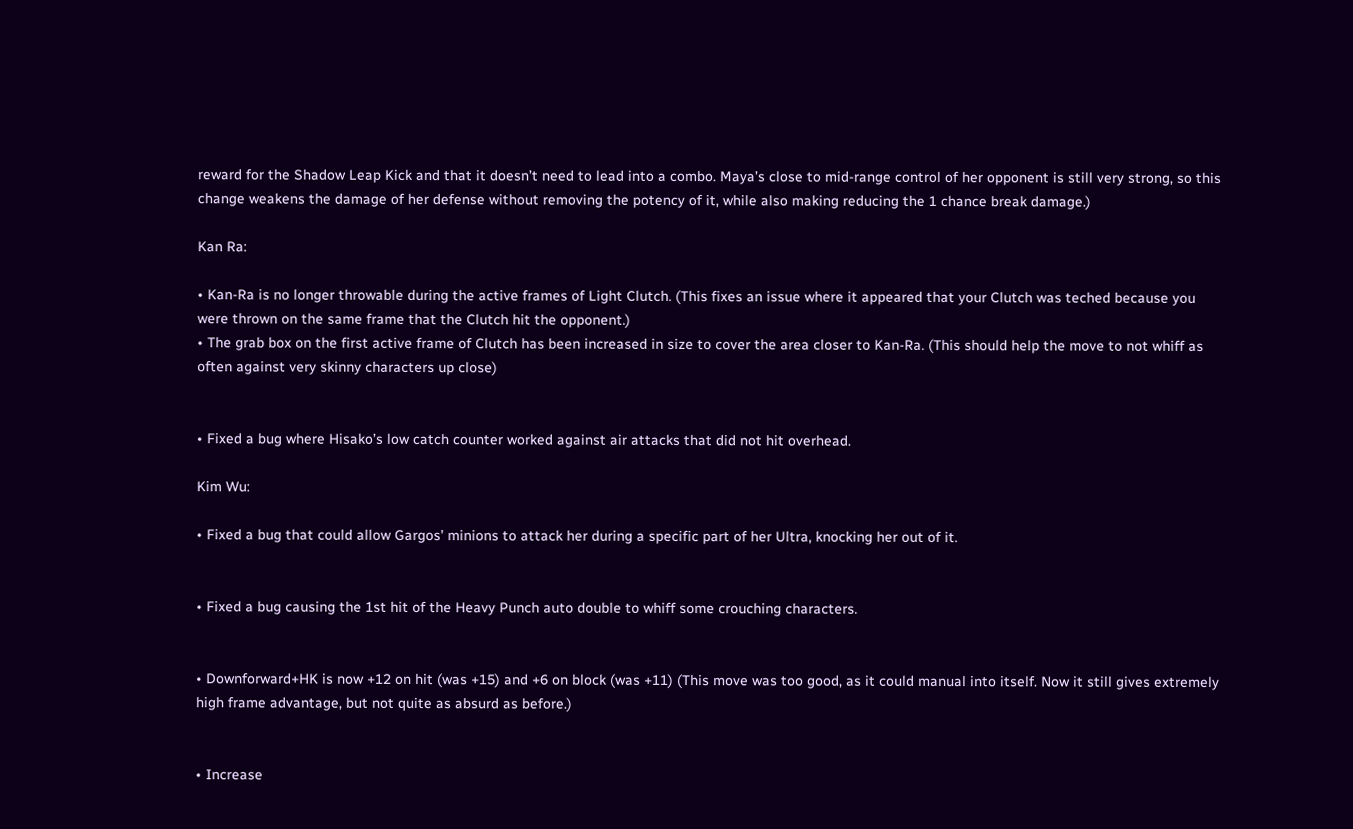reward for the Shadow Leap Kick and that it doesn’t need to lead into a combo. Maya’s close to mid-range control of her opponent is still very strong, so this change weakens the damage of her defense without removing the potency of it, while also making reducing the 1 chance break damage.)

Kan Ra:

• Kan-Ra is no longer throwable during the active frames of Light Clutch. (This fixes an issue where it appeared that your Clutch was teched because you were thrown on the same frame that the Clutch hit the opponent.)
• The grab box on the first active frame of Clutch has been increased in size to cover the area closer to Kan-Ra. (This should help the move to not whiff as often against very skinny characters up close)


• Fixed a bug where Hisako’s low catch counter worked against air attacks that did not hit overhead.

Kim Wu:

• Fixed a bug that could allow Gargos’ minions to attack her during a specific part of her Ultra, knocking her out of it.


• Fixed a bug causing the 1st hit of the Heavy Punch auto double to whiff some crouching characters.


• Downforward+HK is now +12 on hit (was +15) and +6 on block (was +11) (This move was too good, as it could manual into itself. Now it still gives extremely high frame advantage, but not quite as absurd as before.)


• Increase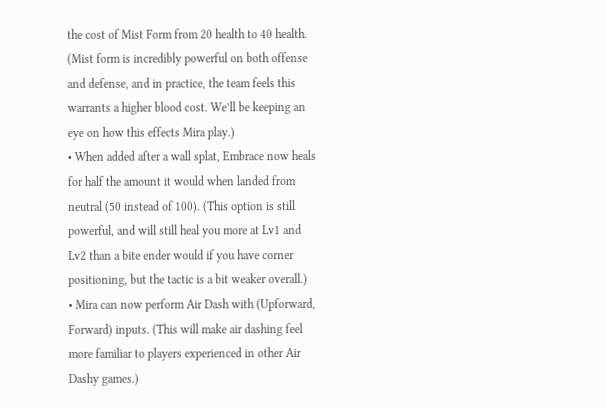the cost of Mist Form from 20 health to 40 health. (Mist form is incredibly powerful on both offense and defense, and in practice, the team feels this warrants a higher blood cost. We’ll be keeping an eye on how this effects Mira play.)
• When added after a wall splat, Embrace now heals for half the amount it would when landed from neutral (50 instead of 100). (This option is still powerful, and will still heal you more at Lv1 and Lv2 than a bite ender would if you have corner positioning, but the tactic is a bit weaker overall.)
• Mira can now perform Air Dash with (Upforward, Forward) inputs. (This will make air dashing feel more familiar to players experienced in other Air Dashy games.)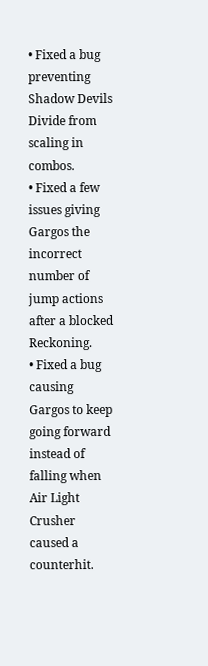• Fixed a bug preventing Shadow Devils Divide from scaling in combos.
• Fixed a few issues giving Gargos the incorrect number of jump actions after a blocked Reckoning.
• Fixed a bug causing Gargos to keep going forward instead of falling when Air Light Crusher caused a counterhit.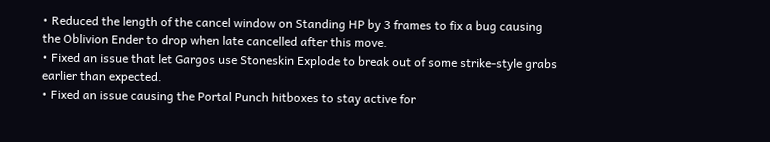• Reduced the length of the cancel window on Standing HP by 3 frames to fix a bug causing the Oblivion Ender to drop when late cancelled after this move.
• Fixed an issue that let Gargos use Stoneskin Explode to break out of some strike-style grabs earlier than expected.
• Fixed an issue causing the Portal Punch hitboxes to stay active for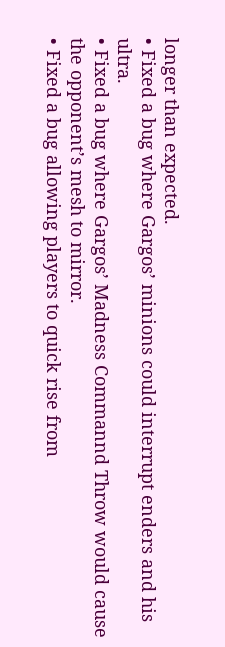longer than expected.
• Fixed a bug where Gargos’ minions could interrupt enders and his ultra.
• Fixed a bug where Gargos’ Madness Commannd Throw would cause the opponent’s mesh to mirror.
• Fixed a bug allowing players to quick rise from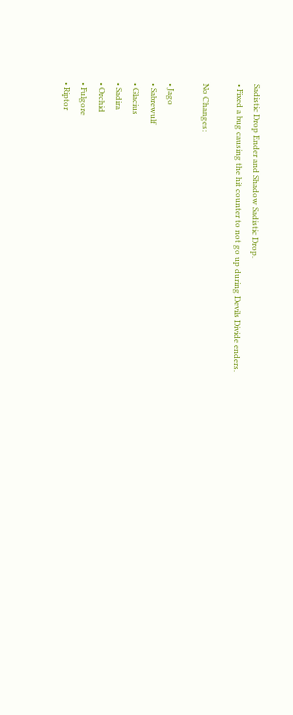Sadistic Drop Ender and Shadow Sadistic Drop.
• Fixed a bug causing the hit counter to not go up during Devils Divide enders.

No Changes:

• Jago
• Sabrewulf
• Glacius
• Sadira
• Orchid
• Fulgore
• Riptor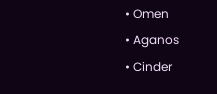• Omen
• Aganos
• Cinder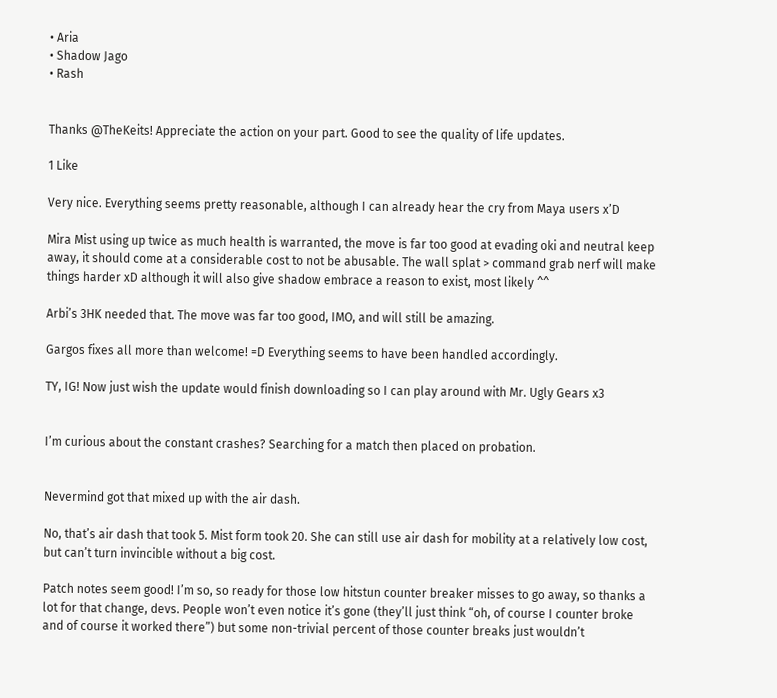• Aria
• Shadow Jago
• Rash


Thanks @TheKeits! Appreciate the action on your part. Good to see the quality of life updates.

1 Like

Very nice. Everything seems pretty reasonable, although I can already hear the cry from Maya users x’D

Mira Mist using up twice as much health is warranted, the move is far too good at evading oki and neutral keep away, it should come at a considerable cost to not be abusable. The wall splat > command grab nerf will make things harder xD although it will also give shadow embrace a reason to exist, most likely ^^

Arbi’s 3HK needed that. The move was far too good, IMO, and will still be amazing.

Gargos fixes all more than welcome! =D Everything seems to have been handled accordingly.

TY, IG! Now just wish the update would finish downloading so I can play around with Mr. Ugly Gears x3


I’m curious about the constant crashes? Searching for a match then placed on probation.


Nevermind got that mixed up with the air dash.

No, that’s air dash that took 5. Mist form took 20. She can still use air dash for mobility at a relatively low cost, but can’t turn invincible without a big cost.

Patch notes seem good! I’m so, so ready for those low hitstun counter breaker misses to go away, so thanks a lot for that change, devs. People won’t even notice it’s gone (they’ll just think “oh, of course I counter broke and of course it worked there”) but some non-trivial percent of those counter breaks just wouldn’t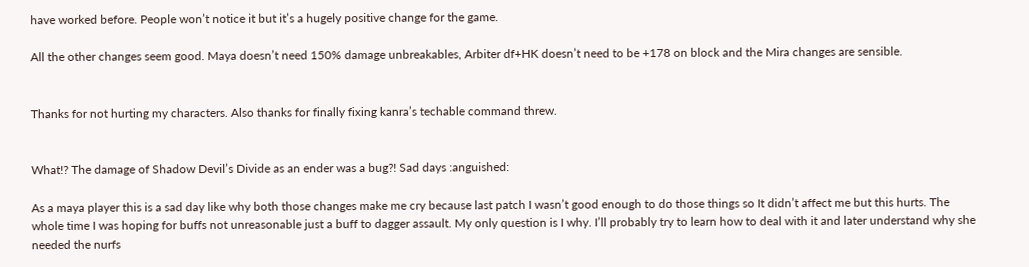have worked before. People won’t notice it but it’s a hugely positive change for the game.

All the other changes seem good. Maya doesn’t need 150% damage unbreakables, Arbiter df+HK doesn’t need to be +178 on block and the Mira changes are sensible.


Thanks for not hurting my characters. Also thanks for finally fixing kanra’s techable command threw.


What!? The damage of Shadow Devil’s Divide as an ender was a bug?! Sad days :anguished:

As a maya player this is a sad day like why both those changes make me cry because last patch I wasn’t good enough to do those things so It didn’t affect me but this hurts. The whole time I was hoping for buffs not unreasonable just a buff to dagger assault. My only question is I why. I’ll probably try to learn how to deal with it and later understand why she needed the nurfs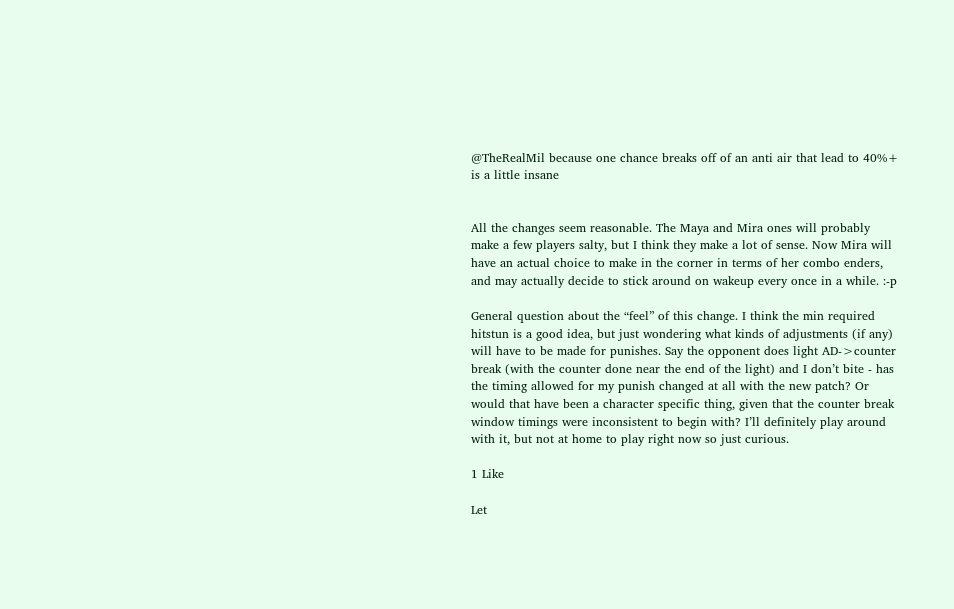@TheRealMil because one chance breaks off of an anti air that lead to 40%+ is a little insane


All the changes seem reasonable. The Maya and Mira ones will probably make a few players salty, but I think they make a lot of sense. Now Mira will have an actual choice to make in the corner in terms of her combo enders, and may actually decide to stick around on wakeup every once in a while. :-p

General question about the “feel” of this change. I think the min required hitstun is a good idea, but just wondering what kinds of adjustments (if any) will have to be made for punishes. Say the opponent does light AD->counter break (with the counter done near the end of the light) and I don’t bite - has the timing allowed for my punish changed at all with the new patch? Or would that have been a character specific thing, given that the counter break window timings were inconsistent to begin with? I’ll definitely play around with it, but not at home to play right now so just curious.

1 Like

Let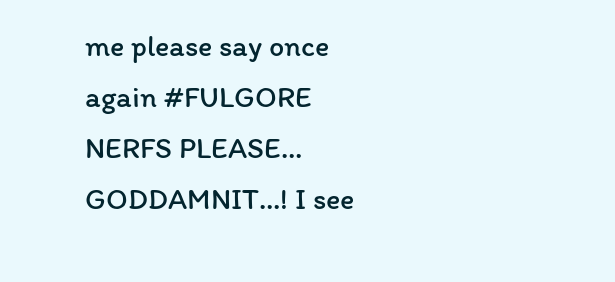me please say once again #FULGORE NERFS PLEASE… GODDAMNIT…! I see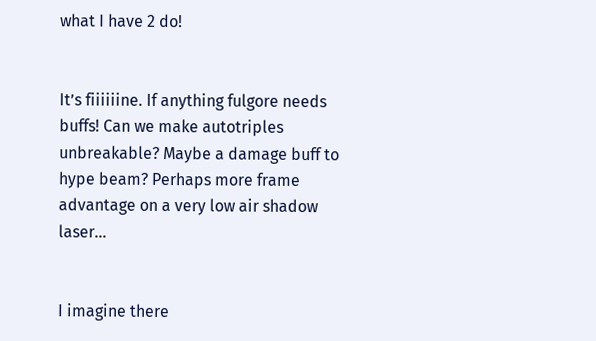what I have 2 do!


It’s fiiiiiine. If anything fulgore needs buffs! Can we make autotriples unbreakable? Maybe a damage buff to hype beam? Perhaps more frame advantage on a very low air shadow laser…


I imagine there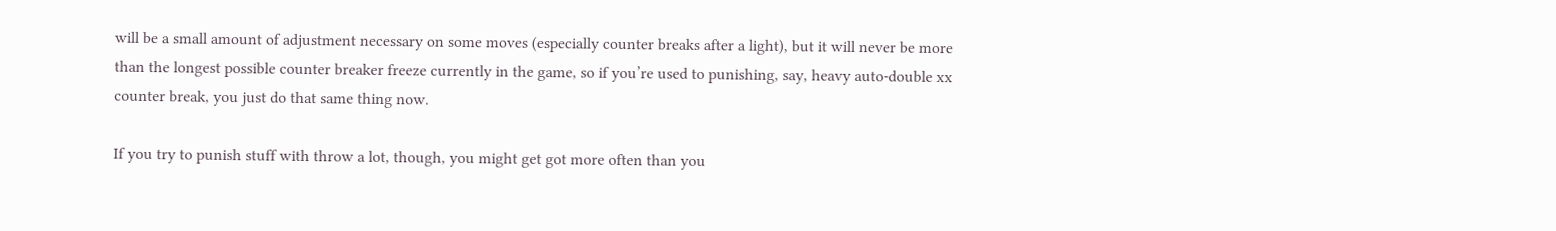will be a small amount of adjustment necessary on some moves (especially counter breaks after a light), but it will never be more than the longest possible counter breaker freeze currently in the game, so if you’re used to punishing, say, heavy auto-double xx counter break, you just do that same thing now.

If you try to punish stuff with throw a lot, though, you might get got more often than you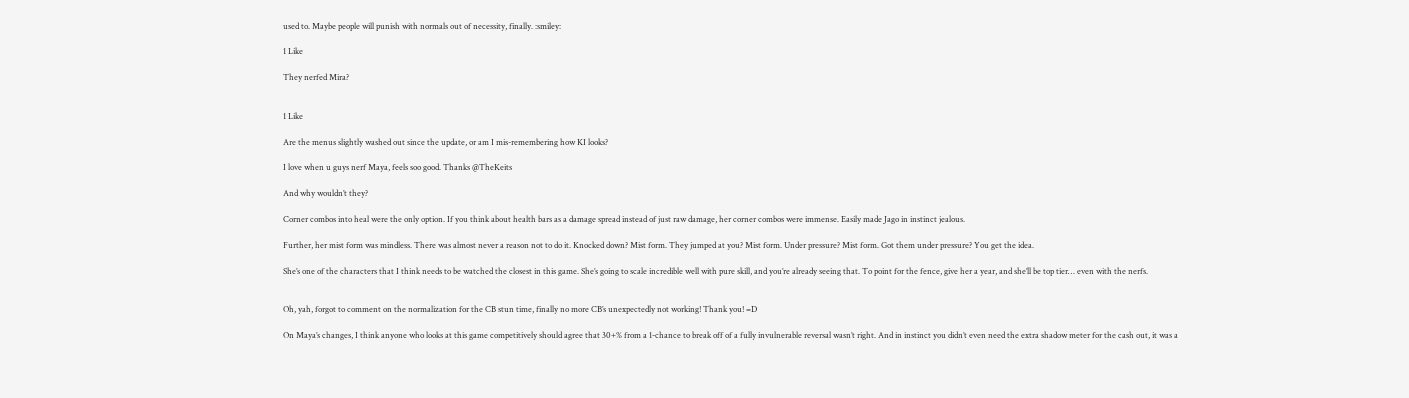used to. Maybe people will punish with normals out of necessity, finally. :smiley:

1 Like

They nerfed Mira?


1 Like

Are the menus slightly washed out since the update, or am I mis-remembering how KI looks?

I love when u guys nerf Maya, feels soo good. Thanks @TheKeits

And why wouldn’t they?

Corner combos into heal were the only option. If you think about health bars as a damage spread instead of just raw damage, her corner combos were immense. Easily made Jago in instinct jealous.

Further, her mist form was mindless. There was almost never a reason not to do it. Knocked down? Mist form. They jumped at you? Mist form. Under pressure? Mist form. Got them under pressure? You get the idea.

She’s one of the characters that I think needs to be watched the closest in this game. She’s going to scale incredible well with pure skill, and you’re already seeing that. To point for the fence, give her a year, and she’ll be top tier… even with the nerfs.


Oh, yah, forgot to comment on the normalization for the CB stun time, finally no more CB’s unexpectedly not working! Thank you! =D

On Maya’s changes, I think anyone who looks at this game competitively should agree that 30+% from a 1-chance to break off of a fully invulnerable reversal wasn’t right. And in instinct you didn’t even need the extra shadow meter for the cash out, it was a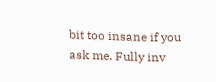bit too insane if you ask me. Fully inv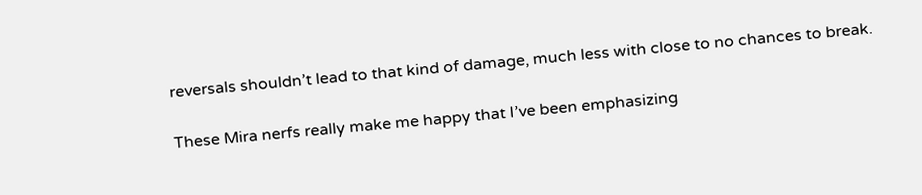reversals shouldn’t lead to that kind of damage, much less with close to no chances to break.

These Mira nerfs really make me happy that I’ve been emphasizing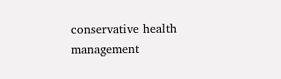conservative health management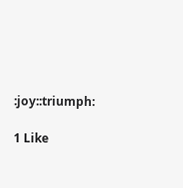:joy::triumph:

1 Like